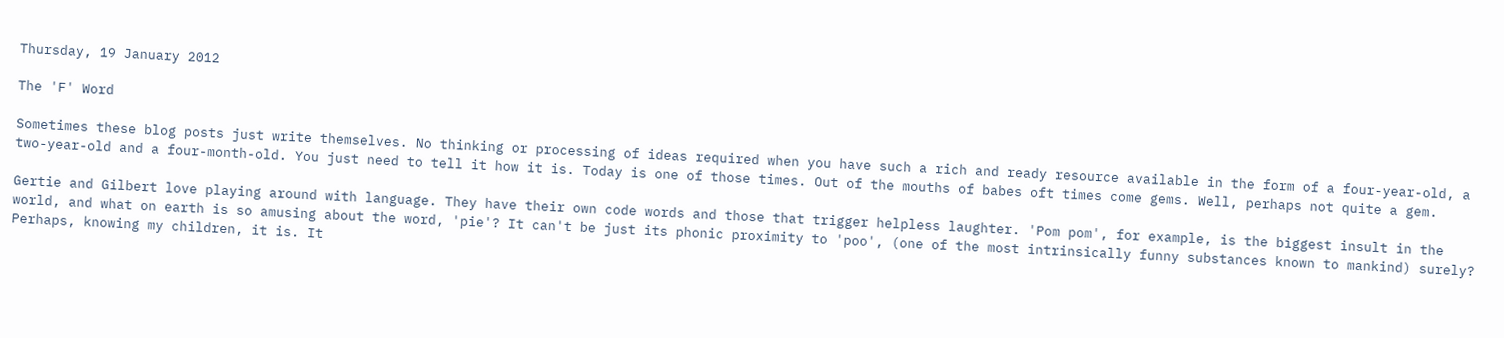Thursday, 19 January 2012

The 'F' Word

Sometimes these blog posts just write themselves. No thinking or processing of ideas required when you have such a rich and ready resource available in the form of a four-year-old, a two-year-old and a four-month-old. You just need to tell it how it is. Today is one of those times. Out of the mouths of babes oft times come gems. Well, perhaps not quite a gem.

Gertie and Gilbert love playing around with language. They have their own code words and those that trigger helpless laughter. 'Pom pom', for example, is the biggest insult in the world, and what on earth is so amusing about the word, 'pie'? It can't be just its phonic proximity to 'poo', (one of the most intrinsically funny substances known to mankind) surely? Perhaps, knowing my children, it is. It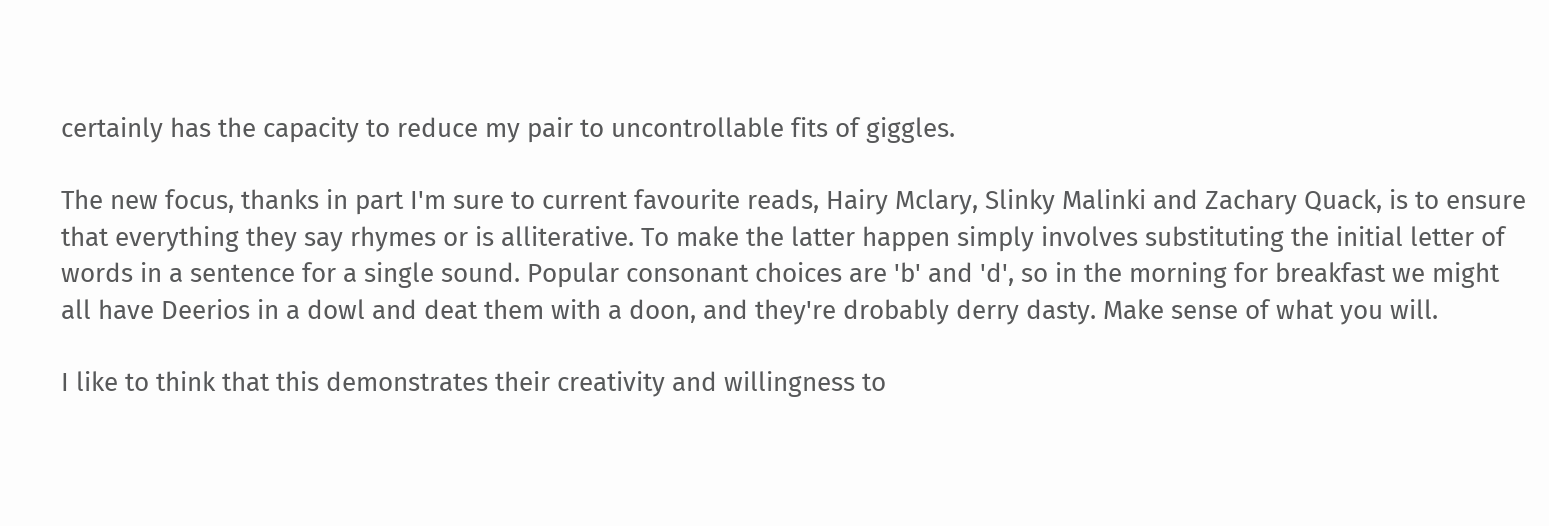certainly has the capacity to reduce my pair to uncontrollable fits of giggles.

The new focus, thanks in part I'm sure to current favourite reads, Hairy Mclary, Slinky Malinki and Zachary Quack, is to ensure that everything they say rhymes or is alliterative. To make the latter happen simply involves substituting the initial letter of words in a sentence for a single sound. Popular consonant choices are 'b' and 'd', so in the morning for breakfast we might all have Deerios in a dowl and deat them with a doon, and they're drobably derry dasty. Make sense of what you will.

I like to think that this demonstrates their creativity and willingness to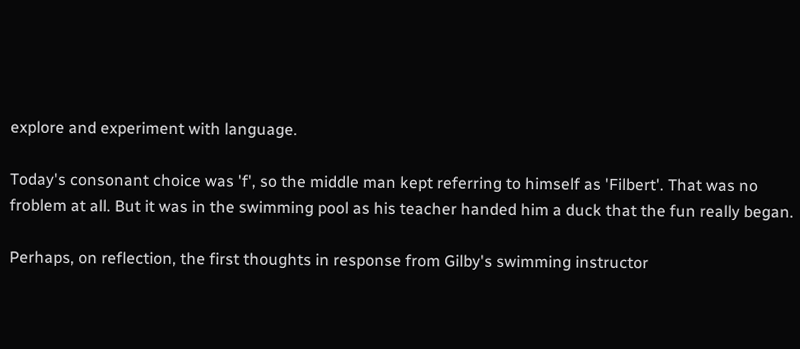explore and experiment with language.

Today's consonant choice was 'f', so the middle man kept referring to himself as 'Filbert'. That was no froblem at all. But it was in the swimming pool as his teacher handed him a duck that the fun really began.

Perhaps, on reflection, the first thoughts in response from Gilby's swimming instructor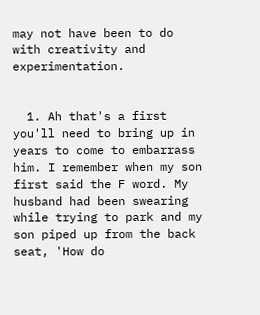may not have been to do with creativity and experimentation.


  1. Ah that's a first you'll need to bring up in years to come to embarrass him. I remember when my son first said the F word. My husband had been swearing while trying to park and my son piped up from the back seat, 'How do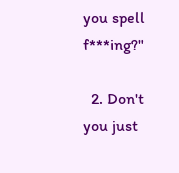you spell f***ing?"

  2. Don't you just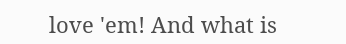love 'em! And what is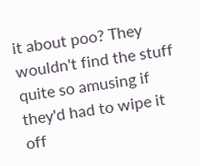it about poo? They wouldn't find the stuff quite so amusing if they'd had to wipe it off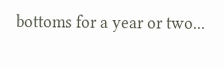bottoms for a year or two...